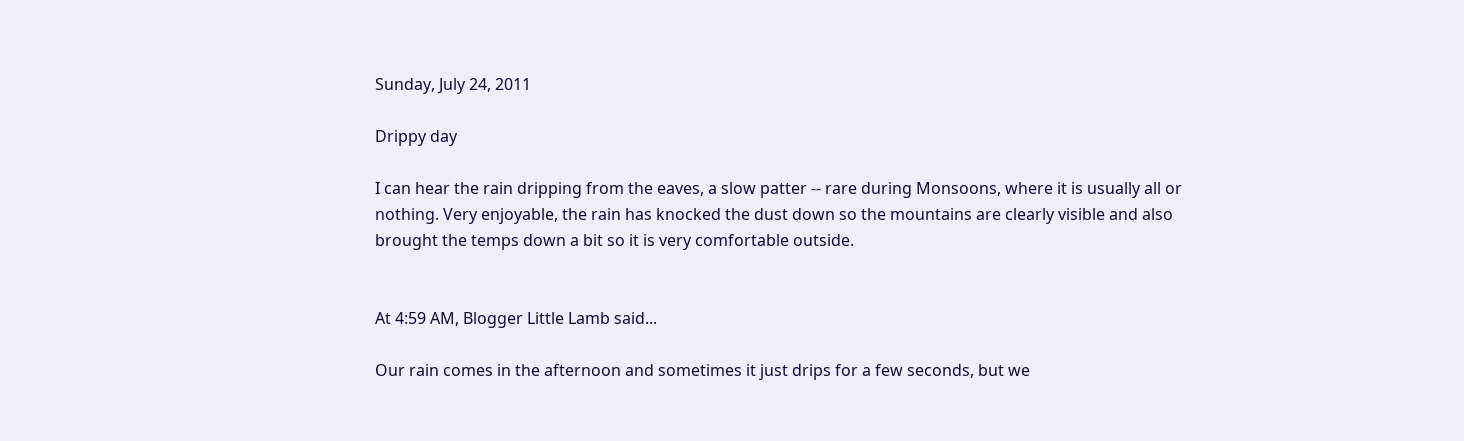Sunday, July 24, 2011

Drippy day

I can hear the rain dripping from the eaves, a slow patter -- rare during Monsoons, where it is usually all or nothing. Very enjoyable, the rain has knocked the dust down so the mountains are clearly visible and also brought the temps down a bit so it is very comfortable outside.


At 4:59 AM, Blogger Little Lamb said...

Our rain comes in the afternoon and sometimes it just drips for a few seconds, but we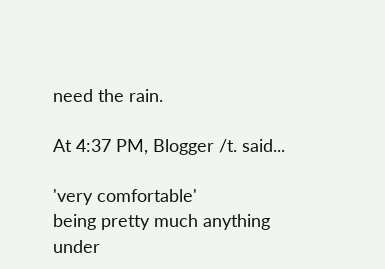need the rain.

At 4:37 PM, Blogger /t. said...

'very comfortable'
being pretty much anything
under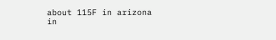about 115F in arizona in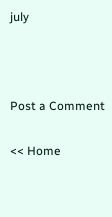july



Post a Comment

<< Home